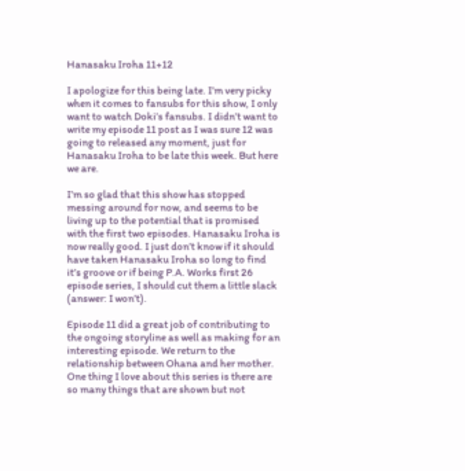Hanasaku Iroha 11+12

I apologize for this being late. I’m very picky when it comes to fansubs for this show, I only want to watch Doki’s fansubs. I didn’t want to write my episode 11 post as I was sure 12 was going to released any moment, just for Hanasaku Iroha to be late this week. But here we are.

I’m so glad that this show has stopped messing around for now, and seems to be living up to the potential that is promised with the first two episodes. Hanasaku Iroha is now really good. I just don’t know if it should have taken Hanasaku Iroha so long to find it’s groove or if being P.A. Works first 26 episode series, I should cut them a little slack (answer: I won’t).

Episode 11 did a great job of contributing to the ongoing storyline as well as making for an interesting episode. We return to the relationship between Ohana and her mother. One thing I love about this series is there are so many things that are shown but not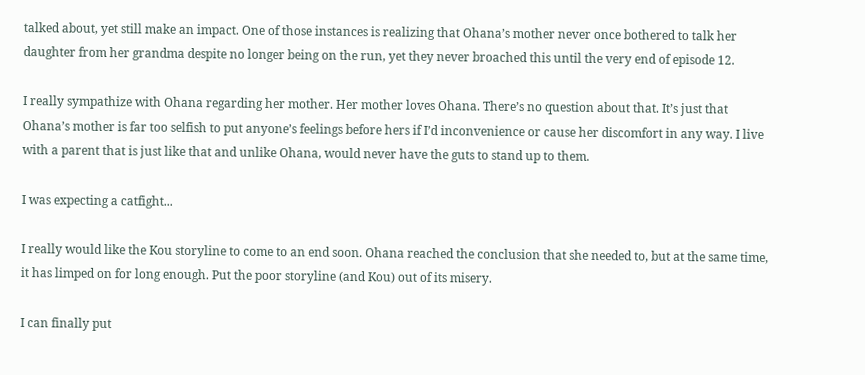talked about, yet still make an impact. One of those instances is realizing that Ohana’s mother never once bothered to talk her daughter from her grandma despite no longer being on the run, yet they never broached this until the very end of episode 12.

I really sympathize with Ohana regarding her mother. Her mother loves Ohana. There’s no question about that. It’s just that Ohana’s mother is far too selfish to put anyone’s feelings before hers if I’d inconvenience or cause her discomfort in any way. I live with a parent that is just like that and unlike Ohana, would never have the guts to stand up to them.

I was expecting a catfight...

I really would like the Kou storyline to come to an end soon. Ohana reached the conclusion that she needed to, but at the same time, it has limped on for long enough. Put the poor storyline (and Kou) out of its misery.

I can finally put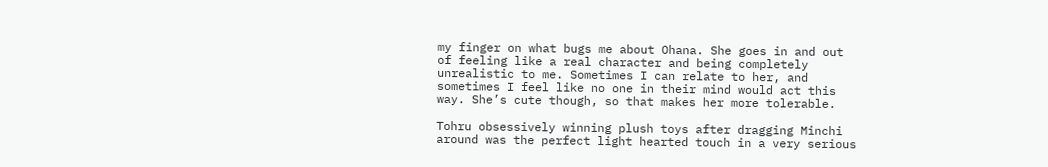my finger on what bugs me about Ohana. She goes in and out of feeling like a real character and being completely unrealistic to me. Sometimes I can relate to her, and sometimes I feel like no one in their mind would act this way. She’s cute though, so that makes her more tolerable.

Tohru obsessively winning plush toys after dragging Minchi around was the perfect light hearted touch in a very serious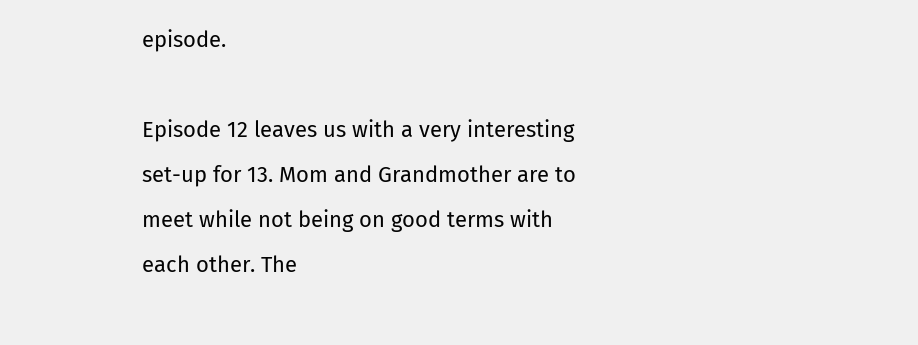episode.

Episode 12 leaves us with a very interesting set-up for 13. Mom and Grandmother are to meet while not being on good terms with each other. The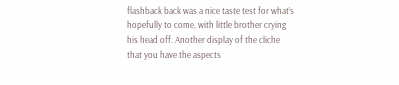flashback back was a nice taste test for what’s hopefully to come, with little brother crying his head off. Another display of the cliche that you have the aspects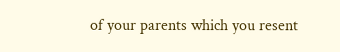of your parents which you resent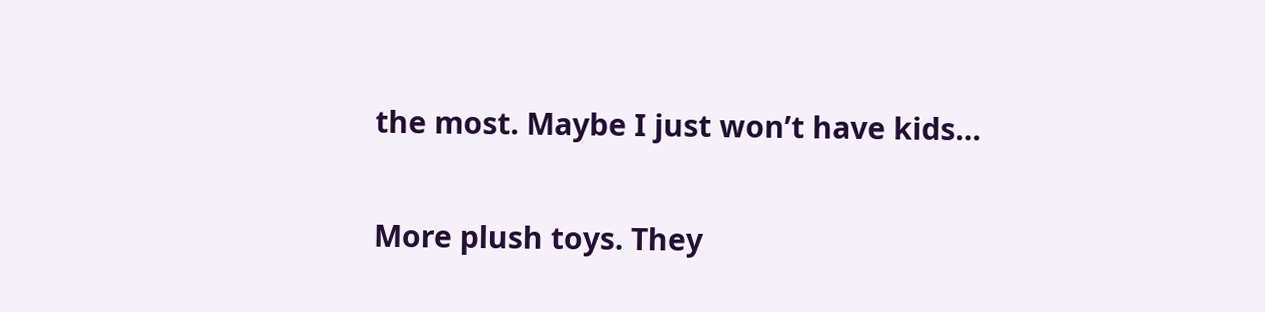the most. Maybe I just won’t have kids…

More plush toys. They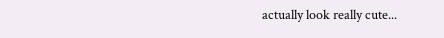actually look really cute...